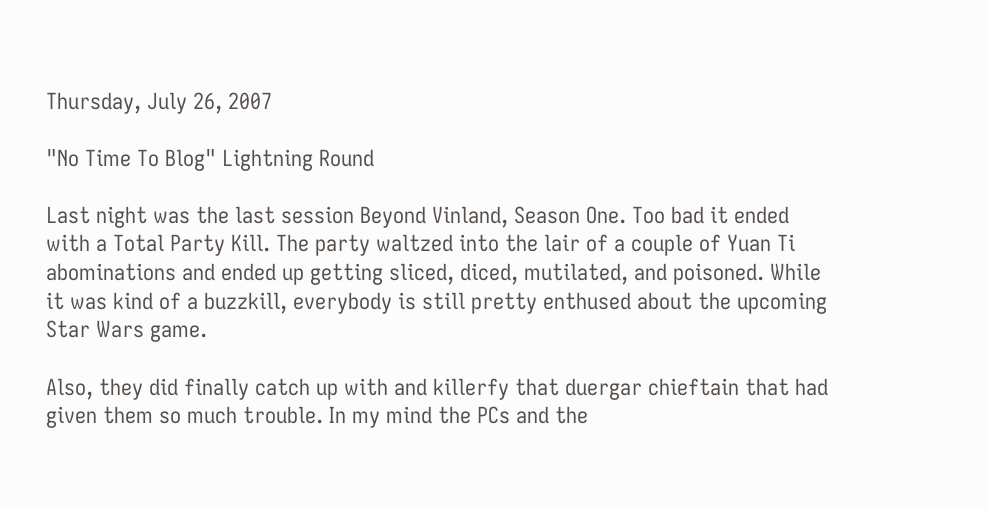Thursday, July 26, 2007

"No Time To Blog" Lightning Round

Last night was the last session Beyond Vinland, Season One. Too bad it ended with a Total Party Kill. The party waltzed into the lair of a couple of Yuan Ti abominations and ended up getting sliced, diced, mutilated, and poisoned. While it was kind of a buzzkill, everybody is still pretty enthused about the upcoming Star Wars game.

Also, they did finally catch up with and killerfy that duergar chieftain that had given them so much trouble. In my mind the PCs and the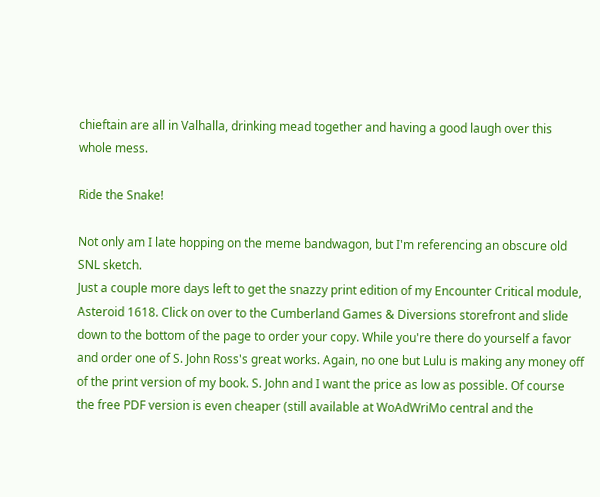chieftain are all in Valhalla, drinking mead together and having a good laugh over this whole mess.

Ride the Snake!

Not only am I late hopping on the meme bandwagon, but I'm referencing an obscure old SNL sketch.
Just a couple more days left to get the snazzy print edition of my Encounter Critical module, Asteroid 1618. Click on over to the Cumberland Games & Diversions storefront and slide down to the bottom of the page to order your copy. While you're there do yourself a favor and order one of S. John Ross's great works. Again, no one but Lulu is making any money off of the print version of my book. S. John and I want the price as low as possible. Of course the free PDF version is even cheaper (still available at WoAdWriMo central and the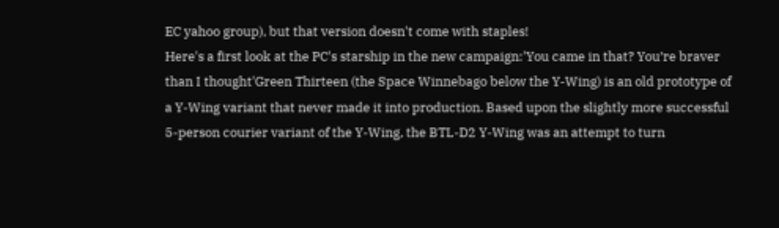EC yahoo group), but that version doesn't come with staples!
Here's a first look at the PC's starship in the new campaign:'You came in that? You’re braver than I thought'Green Thirteen (the Space Winnebago below the Y-Wing) is an old prototype of a Y-Wing variant that never made it into production. Based upon the slightly more successful 5-person courier variant of the Y-Wing, the BTL-D2 Y-Wing was an attempt to turn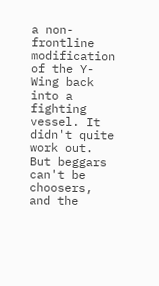a non-frontline modification of the Y-Wing back into a fighting vessel. It didn't quite work out. But beggars can't be choosers, and the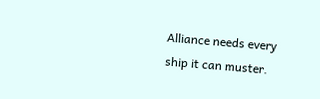Alliance needs every ship it can muster.